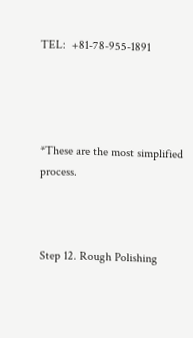TEL:  +81-78-955-1891




*These are the most simplified process.



Step 12. Rough Polishing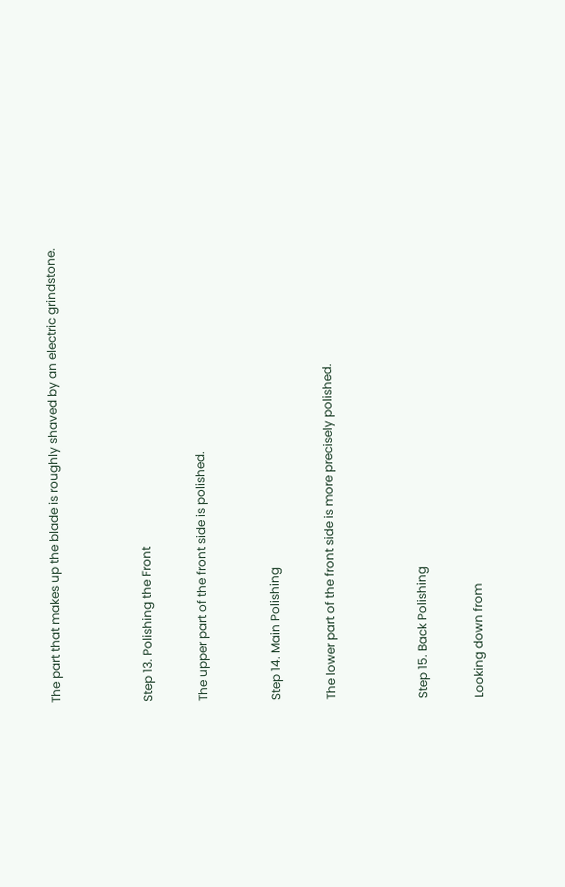The part that makes up the blade is roughly shaved by an electric grindstone.




Step 13. Polishing the Front


The upper part of the front side is polished.



Step 14. Main Polishing


The lower part of the front side is more precisely polished.




Step 15. Back Polishing


Looking down from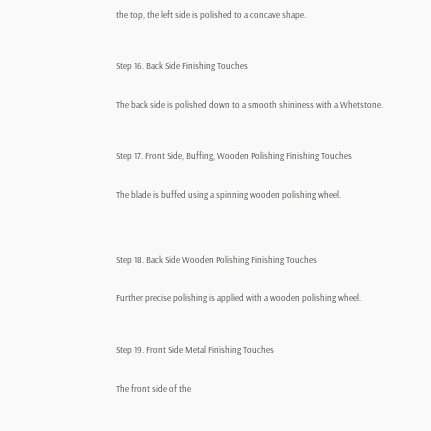the top, the left side is polished to a concave shape.



Step 16. Back Side Finishing Touches


The back side is polished down to a smooth shininess with a Whetstone.



Step 17. Front Side, Buffing, Wooden Polishing Finishing Touches


The blade is buffed using a spinning wooden polishing wheel.




Step 18. Back Side Wooden Polishing Finishing Touches


Further precise polishing is applied with a wooden polishing wheel.



Step 19. Front Side Metal Finishing Touches


The front side of the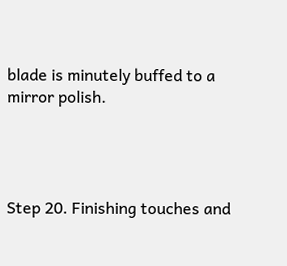blade is minutely buffed to a mirror polish.




Step 20. Finishing touches and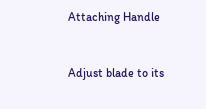Attaching Handle


Adjust blade to its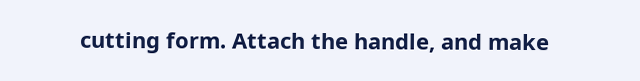cutting form. Attach the handle, and make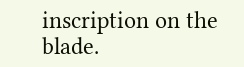inscription on the blade.